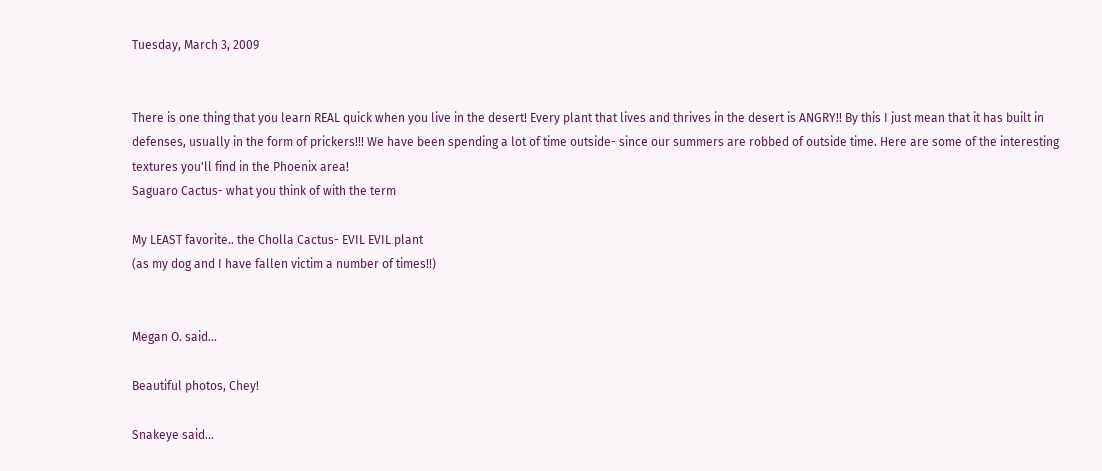Tuesday, March 3, 2009


There is one thing that you learn REAL quick when you live in the desert! Every plant that lives and thrives in the desert is ANGRY!! By this I just mean that it has built in defenses, usually in the form of prickers!!! We have been spending a lot of time outside- since our summers are robbed of outside time. Here are some of the interesting textures you'll find in the Phoenix area!
Saguaro Cactus- what you think of with the term

My LEAST favorite.. the Cholla Cactus- EVIL EVIL plant
(as my dog and I have fallen victim a number of times!!)


Megan O. said...

Beautiful photos, Chey!

Snakeye said...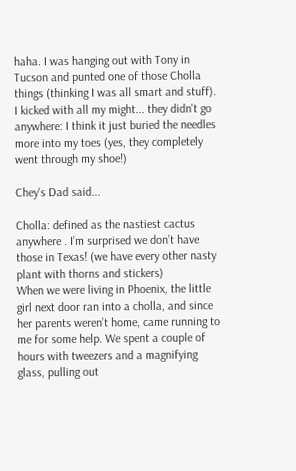haha. I was hanging out with Tony in Tucson and punted one of those Cholla things (thinking I was all smart and stuff). I kicked with all my might... they didn't go anywhere: I think it just buried the needles more into my toes (yes, they completely went through my shoe!)

Chey's Dad said...

Cholla: defined as the nastiest cactus anywhere . I’m surprised we don’t have those in Texas! (we have every other nasty plant with thorns and stickers)
When we were living in Phoenix, the little girl next door ran into a cholla, and since her parents weren’t home, came running to me for some help. We spent a couple of hours with tweezers and a magnifying glass, pulling out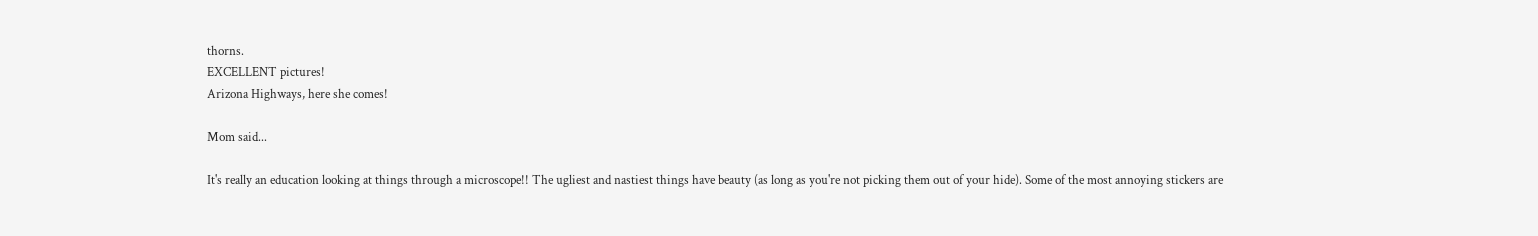thorns.
EXCELLENT pictures!
Arizona Highways, here she comes!

Mom said...

It's really an education looking at things through a microscope!! The ugliest and nastiest things have beauty (as long as you're not picking them out of your hide). Some of the most annoying stickers are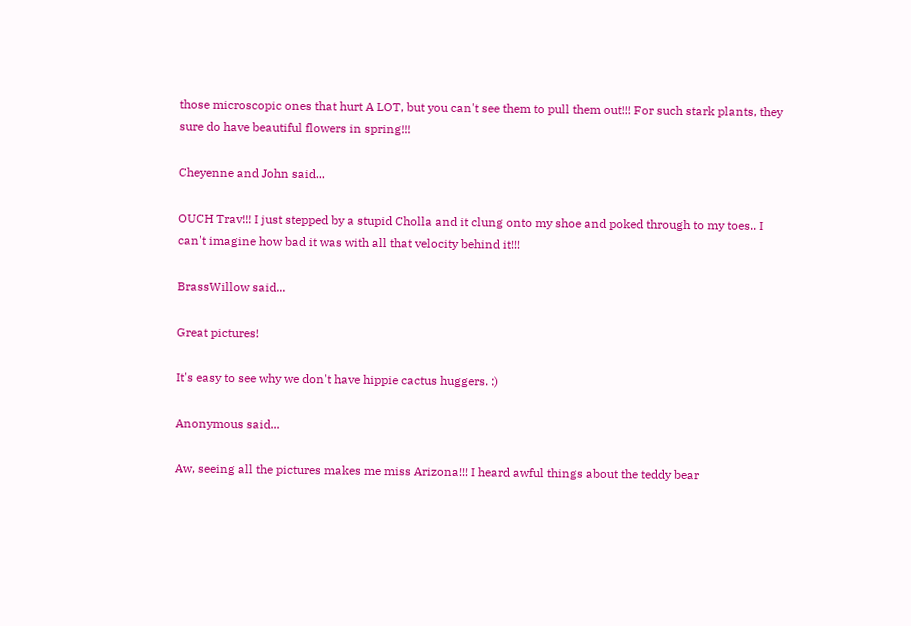those microscopic ones that hurt A LOT, but you can't see them to pull them out!!! For such stark plants, they sure do have beautiful flowers in spring!!!

Cheyenne and John said...

OUCH Trav!!! I just stepped by a stupid Cholla and it clung onto my shoe and poked through to my toes.. I can't imagine how bad it was with all that velocity behind it!!!

BrassWillow said...

Great pictures!

It's easy to see why we don't have hippie cactus huggers. :)

Anonymous said...

Aw, seeing all the pictures makes me miss Arizona!!! I heard awful things about the teddy bear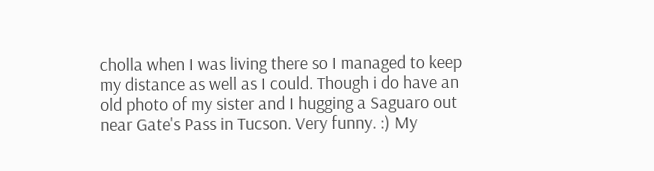cholla when I was living there so I managed to keep my distance as well as I could. Though i do have an old photo of my sister and I hugging a Saguaro out near Gate's Pass in Tucson. Very funny. :) My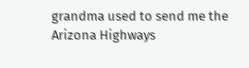grandma used to send me the Arizona Highways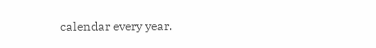calendar every year.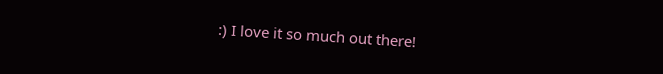:) I love it so much out there!